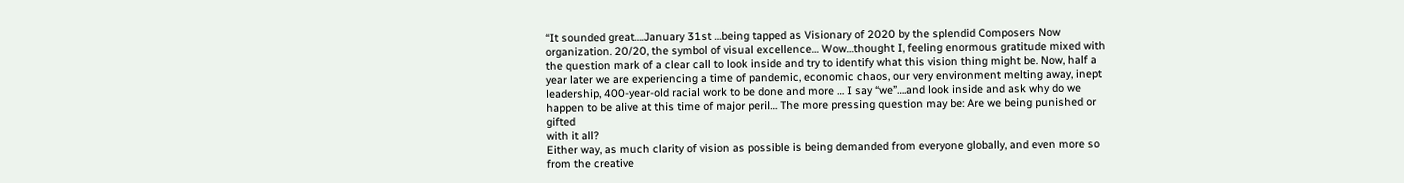“It sounded great….January 31st …being tapped as Visionary of 2020 by the splendid Composers Now organization. 20/20, the symbol of visual excellence… Wow…thought I, feeling enormous gratitude mixed with the question mark of a clear call to look inside and try to identify what this vision thing might be. Now, half a year later we are experiencing a time of pandemic, economic chaos, our very environment melting away, inept leadership, 400-year-old racial work to be done and more … I say “we”….and look inside and ask why do we happen to be alive at this time of major peril… The more pressing question may be: Are we being punished or gifted
with it all?
Either way, as much clarity of vision as possible is being demanded from everyone globally, and even more so from the creative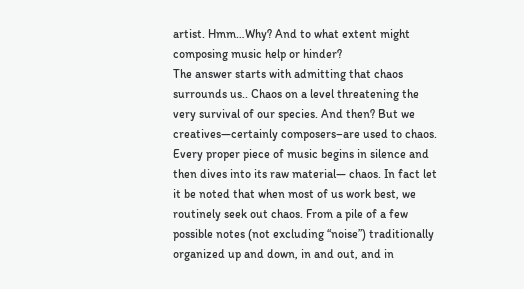artist. Hmm…Why? And to what extent might composing music help or hinder?
The answer starts with admitting that chaos surrounds us.. Chaos on a level threatening the very survival of our species. And then? But we creatives—certainly composers–are used to chaos. Every proper piece of music begins in silence and then dives into its raw material— chaos. In fact let it be noted that when most of us work best, we routinely seek out chaos. From a pile of a few possible notes (not excluding “noise”) traditionally organized up and down, in and out, and in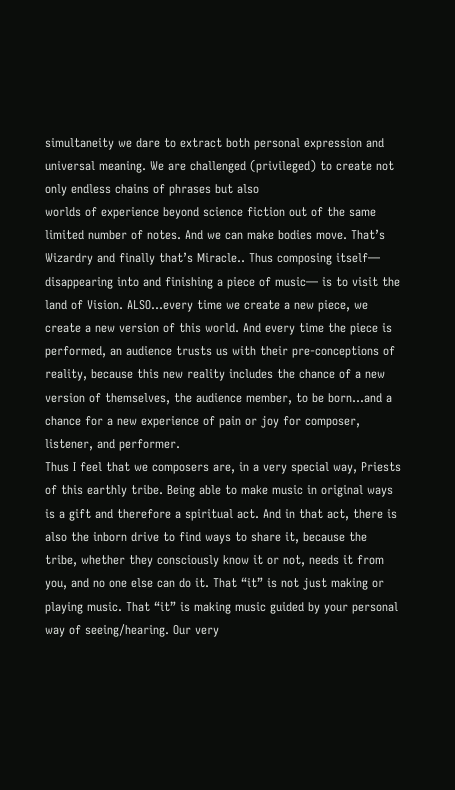simultaneity we dare to extract both personal expression and universal meaning. We are challenged (privileged) to create not only endless chains of phrases but also
worlds of experience beyond science fiction out of the same limited number of notes. And we can make bodies move. That’s Wizardry and finally that’s Miracle.. Thus composing itself— disappearing into and finishing a piece of music— is to visit the land of Vision. ALSO…every time we create a new piece, we create a new version of this world. And every time the piece is performed, an audience trusts us with their pre-conceptions of reality, because this new reality includes the chance of a new version of themselves, the audience member, to be born…and a chance for a new experience of pain or joy for composer, listener, and performer.
Thus I feel that we composers are, in a very special way, Priests of this earthly tribe. Being able to make music in original ways is a gift and therefore a spiritual act. And in that act, there is also the inborn drive to find ways to share it, because the tribe, whether they consciously know it or not, needs it from you, and no one else can do it. That “it” is not just making or playing music. That “it” is making music guided by your personal way of seeing/hearing. Our very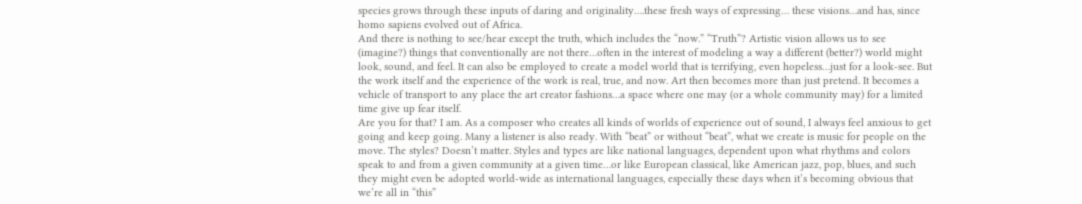species grows through these inputs of daring and originality….these fresh ways of expressing… these visions…and has, since homo sapiens evolved out of Africa.
And there is nothing to see/hear except the truth, which includes the “now.” “Truth”? Artistic vision allows us to see (imagine?) things that conventionally are not there…often in the interest of modeling a way a different (better?) world might look, sound, and feel. It can also be employed to create a model world that is terrifying, even hopeless…just for a look-see. But the work itself and the experience of the work is real, true, and now. Art then becomes more than just pretend. It becomes a vehicle of transport to any place the art creator fashions…a space where one may (or a whole community may) for a limited time give up fear itself.
Are you for that? I am. As a composer who creates all kinds of worlds of experience out of sound, I always feel anxious to get going and keep going. Many a listener is also ready. With “beat” or without “beat”, what we create is music for people on the move. The styles? Doesn’t matter. Styles and types are like national languages, dependent upon what rhythms and colors speak to and from a given community at a given time…or like European classical, like American jazz, pop, blues, and such they might even be adopted world-wide as international languages, especially these days when it’s becoming obvious that we’re all in “this”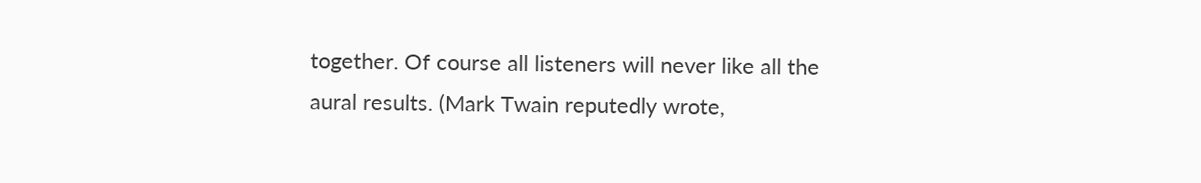together. Of course all listeners will never like all the aural results. (Mark Twain reputedly wrote,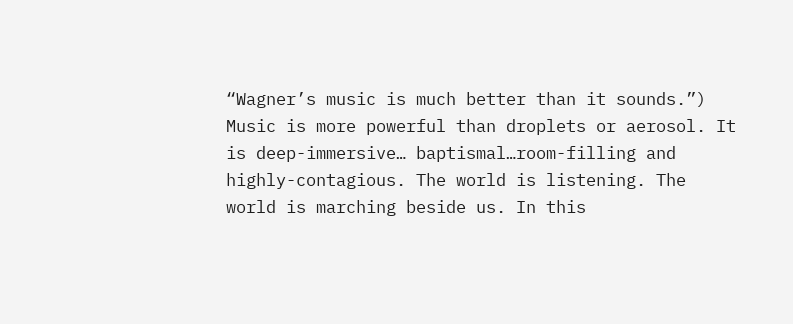“Wagner’s music is much better than it sounds.”)
Music is more powerful than droplets or aerosol. It is deep-immersive… baptismal…room-filling and highly-contagious. The world is listening. The world is marching beside us. In this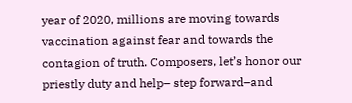year of 2020, millions are moving towards vaccination against fear and towards the contagion of truth. Composers, let’s honor our priestly duty and help– step forward–and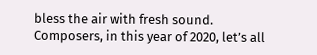bless the air with fresh sound.
Composers, in this year of 2020, let’s all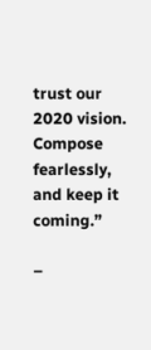trust our 2020 vision.
Compose fearlessly, and keep it coming.”

–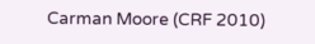Carman Moore (CRF 2010)